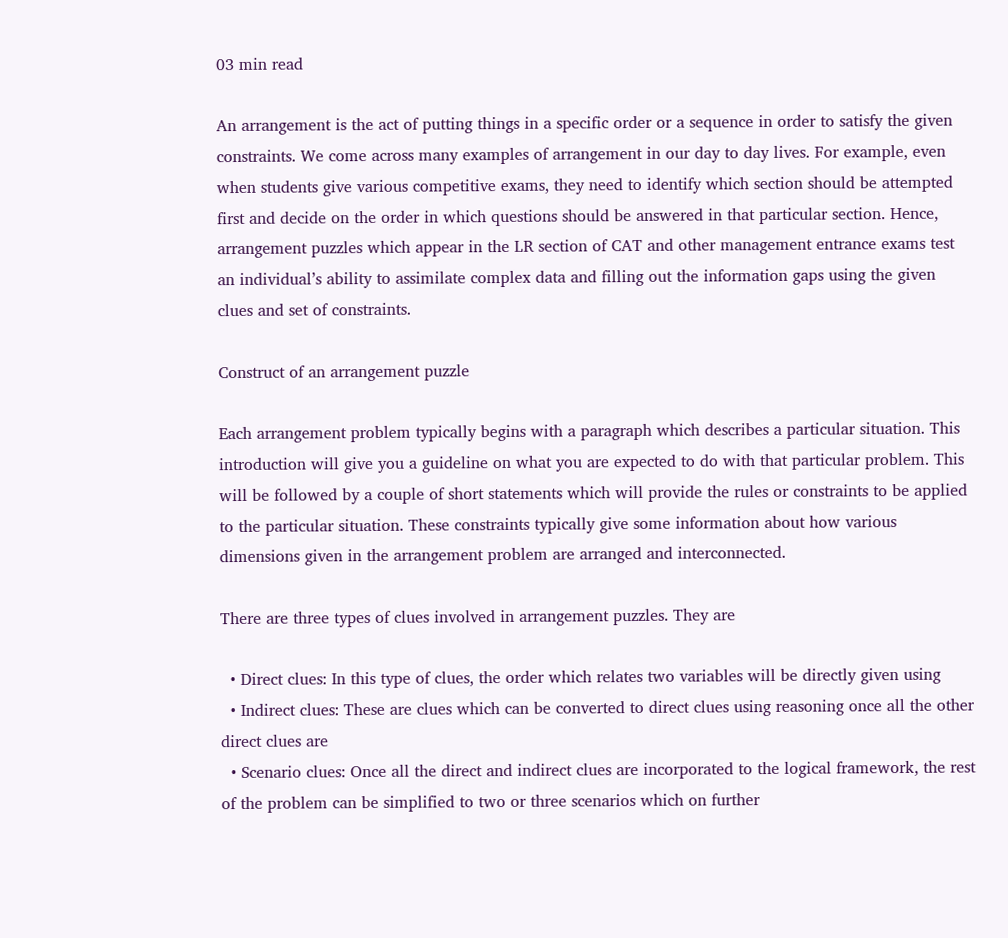03 min read

An arrangement is the act of putting things in a specific order or a sequence in order to satisfy the given constraints. We come across many examples of arrangement in our day to day lives. For example, even when students give various competitive exams, they need to identify which section should be attempted first and decide on the order in which questions should be answered in that particular section. Hence, arrangement puzzles which appear in the LR section of CAT and other management entrance exams test an individual’s ability to assimilate complex data and filling out the information gaps using the given clues and set of constraints.

Construct of an arrangement puzzle

Each arrangement problem typically begins with a paragraph which describes a particular situation. This introduction will give you a guideline on what you are expected to do with that particular problem. This will be followed by a couple of short statements which will provide the rules or constraints to be applied to the particular situation. These constraints typically give some information about how various dimensions given in the arrangement problem are arranged and interconnected.

There are three types of clues involved in arrangement puzzles. They are

  • Direct clues: In this type of clues, the order which relates two variables will be directly given using
  • Indirect clues: These are clues which can be converted to direct clues using reasoning once all the other direct clues are
  • Scenario clues: Once all the direct and indirect clues are incorporated to the logical framework, the rest of the problem can be simplified to two or three scenarios which on further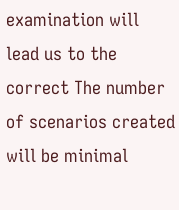examination will lead us to the correct The number of scenarios created will be minimal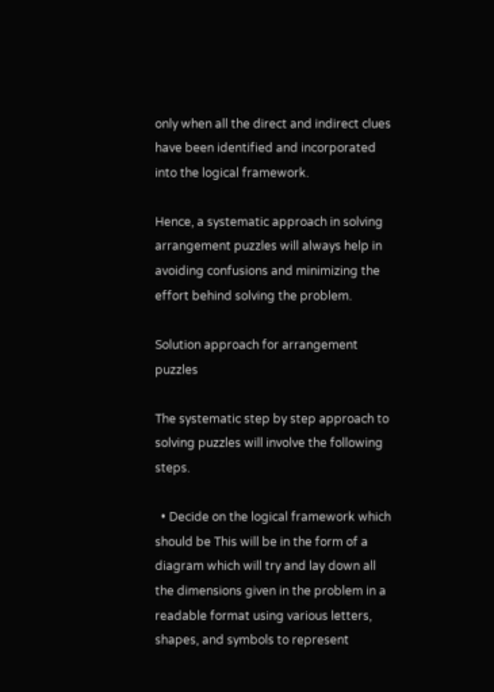only when all the direct and indirect clues have been identified and incorporated into the logical framework.

Hence, a systematic approach in solving arrangement puzzles will always help in avoiding confusions and minimizing the effort behind solving the problem.

Solution approach for arrangement puzzles

The systematic step by step approach to solving puzzles will involve the following steps.

  • Decide on the logical framework which should be This will be in the form of a diagram which will try and lay down all the dimensions given in the problem in a readable format using various letters, shapes, and symbols to represent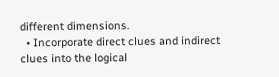different dimensions.
  • Incorporate direct clues and indirect clues into the logical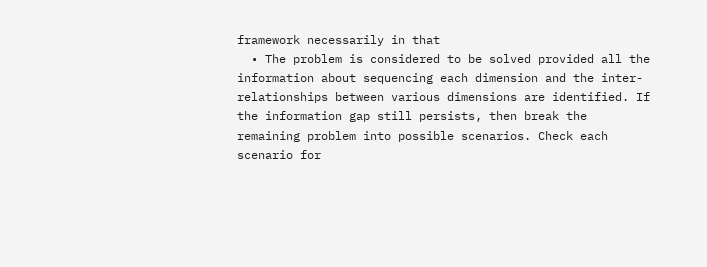framework necessarily in that
  • The problem is considered to be solved provided all the information about sequencing each dimension and the inter-relationships between various dimensions are identified. If the information gap still persists, then break the remaining problem into possible scenarios. Check each scenario for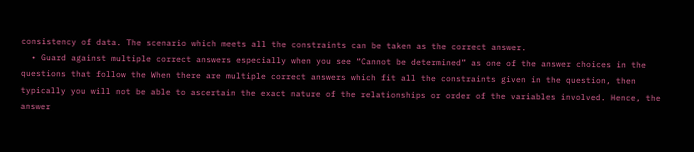consistency of data. The scenario which meets all the constraints can be taken as the correct answer.
  • Guard against multiple correct answers especially when you see “Cannot be determined” as one of the answer choices in the questions that follow the When there are multiple correct answers which fit all the constraints given in the question, then typically you will not be able to ascertain the exact nature of the relationships or order of the variables involved. Hence, the answer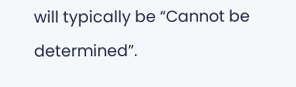will typically be “Cannot be determined”.